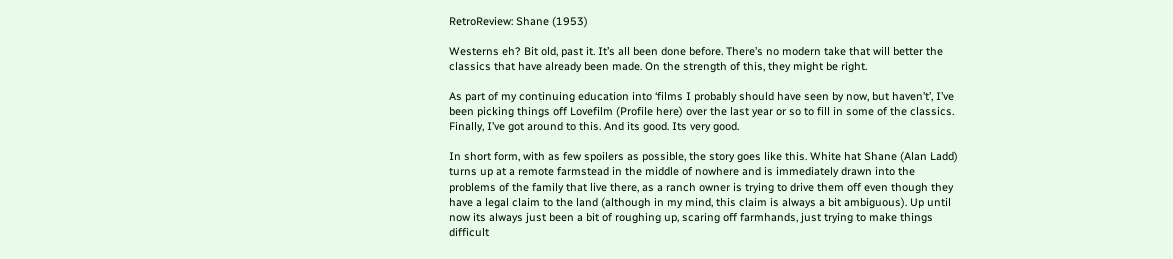RetroReview: Shane (1953)

Westerns eh? Bit old, past it. It’s all been done before. There’s no modern take that will better the classics that have already been made. On the strength of this, they might be right.

As part of my continuing education into ‘films I probably should have seen by now, but haven’t’, I’ve been picking things off Lovefilm (Profile here) over the last year or so to fill in some of the classics. Finally, I’ve got around to this. And its good. Its very good.

In short form, with as few spoilers as possible, the story goes like this. White hat Shane (Alan Ladd) turns up at a remote farmstead in the middle of nowhere and is immediately drawn into the problems of the family that live there, as a ranch owner is trying to drive them off even though they have a legal claim to the land (although in my mind, this claim is always a bit ambiguous). Up until now its always just been a bit of roughing up, scaring off farmhands, just trying to make things difficult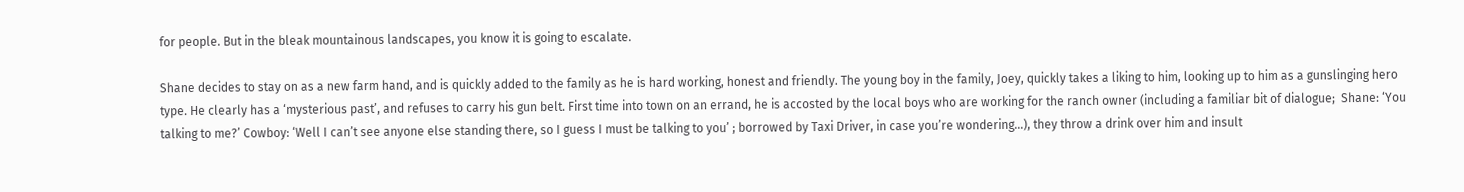for people. But in the bleak mountainous landscapes, you know it is going to escalate.

Shane decides to stay on as a new farm hand, and is quickly added to the family as he is hard working, honest and friendly. The young boy in the family, Joey, quickly takes a liking to him, looking up to him as a gunslinging hero type. He clearly has a ‘mysterious past’, and refuses to carry his gun belt. First time into town on an errand, he is accosted by the local boys who are working for the ranch owner (including a familiar bit of dialogue;  Shane: ‘You talking to me?’ Cowboy: ‘Well I can’t see anyone else standing there, so I guess I must be talking to you’ ; borrowed by Taxi Driver, in case you’re wondering…), they throw a drink over him and insult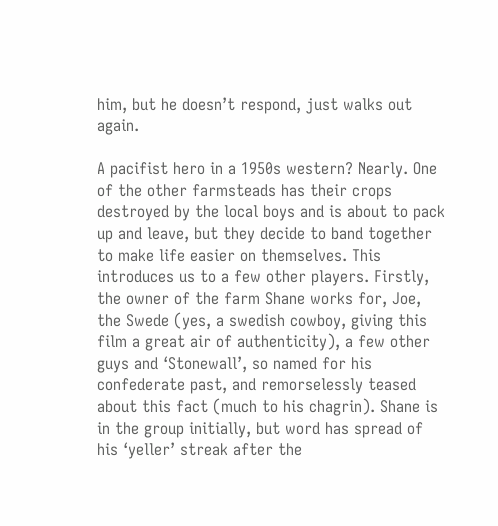him, but he doesn’t respond, just walks out again.

A pacifist hero in a 1950s western? Nearly. One of the other farmsteads has their crops destroyed by the local boys and is about to pack up and leave, but they decide to band together to make life easier on themselves. This introduces us to a few other players. Firstly, the owner of the farm Shane works for, Joe, the Swede (yes, a swedish cowboy, giving this film a great air of authenticity), a few other guys and ‘Stonewall’, so named for his confederate past, and remorselessly teased about this fact (much to his chagrin). Shane is in the group initially, but word has spread of his ‘yeller’ streak after the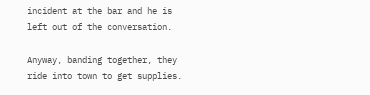incident at the bar and he is left out of the conversation.

Anyway, banding together, they ride into town to get supplies.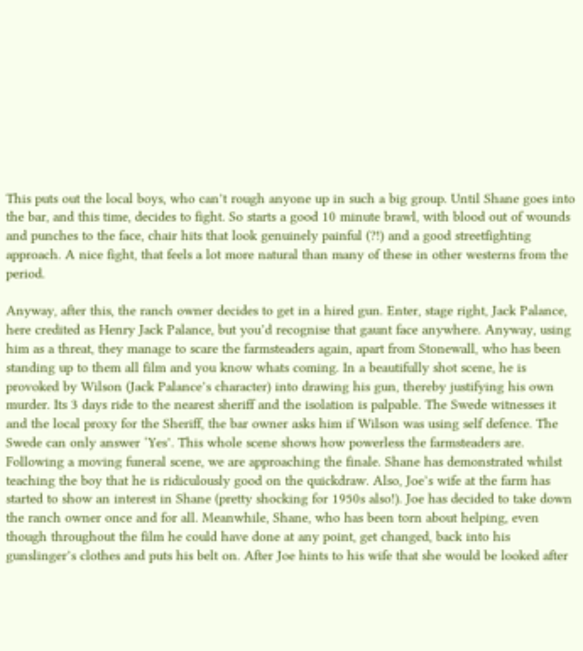This puts out the local boys, who can’t rough anyone up in such a big group. Until Shane goes into the bar, and this time, decides to fight. So starts a good 10 minute brawl, with blood out of wounds and punches to the face, chair hits that look genuinely painful (?!) and a good streetfighting approach. A nice fight, that feels a lot more natural than many of these in other westerns from the period.

Anyway, after this, the ranch owner decides to get in a hired gun. Enter, stage right, Jack Palance, here credited as Henry Jack Palance, but you’d recognise that gaunt face anywhere. Anyway, using him as a threat, they manage to scare the farmsteaders again, apart from Stonewall, who has been standing up to them all film and you know whats coming. In a beautifully shot scene, he is provoked by Wilson (Jack Palance’s character) into drawing his gun, thereby justifying his own murder. Its 3 days ride to the nearest sheriff and the isolation is palpable. The Swede witnesses it and the local proxy for the Sheriff, the bar owner asks him if Wilson was using self defence. The Swede can only answer ‘Yes’. This whole scene shows how powerless the farmsteaders are. Following a moving funeral scene, we are approaching the finale. Shane has demonstrated whilst teaching the boy that he is ridiculously good on the quickdraw. Also, Joe’s wife at the farm has started to show an interest in Shane (pretty shocking for 1950s also!). Joe has decided to take down the ranch owner once and for all. Meanwhile, Shane, who has been torn about helping, even though throughout the film he could have done at any point, get changed, back into his gunslinger’s clothes and puts his belt on. After Joe hints to his wife that she would be looked after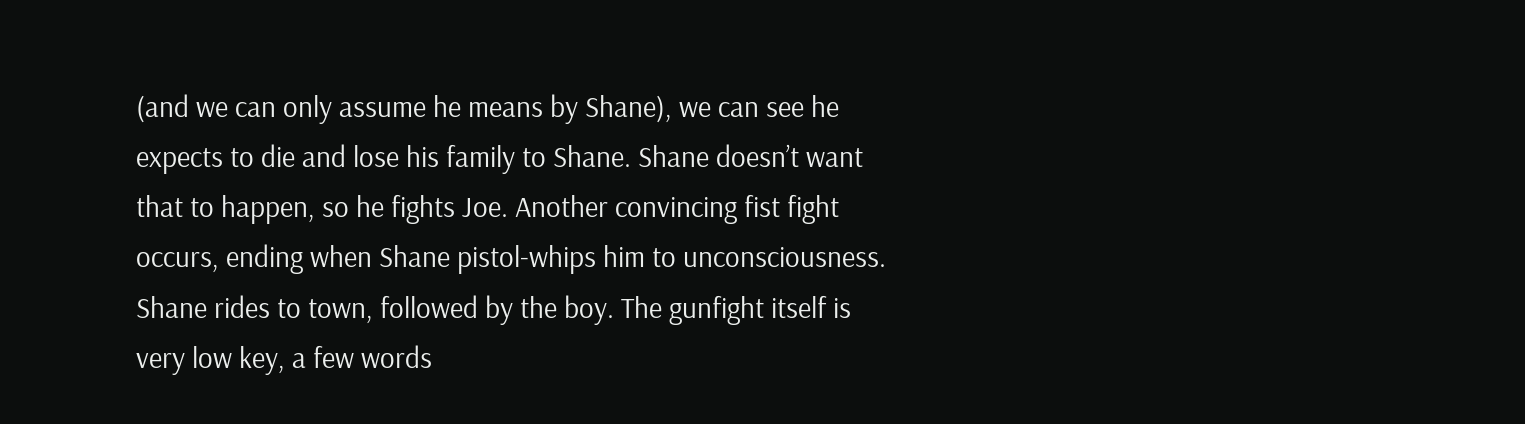(and we can only assume he means by Shane), we can see he expects to die and lose his family to Shane. Shane doesn’t want that to happen, so he fights Joe. Another convincing fist fight occurs, ending when Shane pistol-whips him to unconsciousness. Shane rides to town, followed by the boy. The gunfight itself is very low key, a few words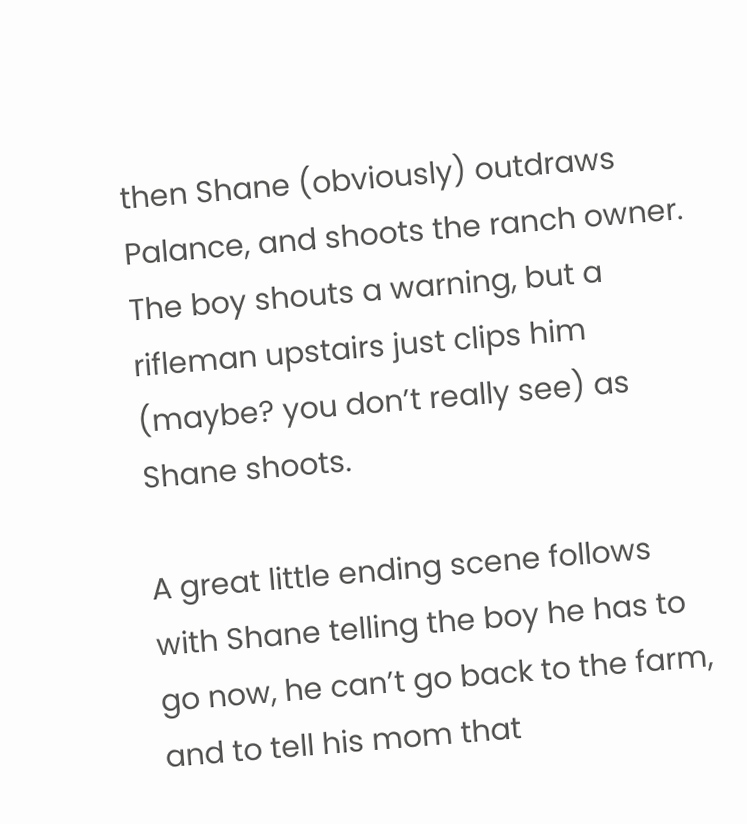then Shane (obviously) outdraws Palance, and shoots the ranch owner. The boy shouts a warning, but a rifleman upstairs just clips him (maybe? you don’t really see) as Shane shoots.

A great little ending scene follows with Shane telling the boy he has to go now, he can’t go back to the farm, and to tell his mom that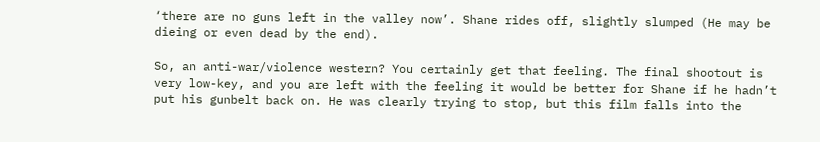‘there are no guns left in the valley now’. Shane rides off, slightly slumped (He may be dieing or even dead by the end).

So, an anti-war/violence western? You certainly get that feeling. The final shootout is very low-key, and you are left with the feeling it would be better for Shane if he hadn’t put his gunbelt back on. He was clearly trying to stop, but this film falls into the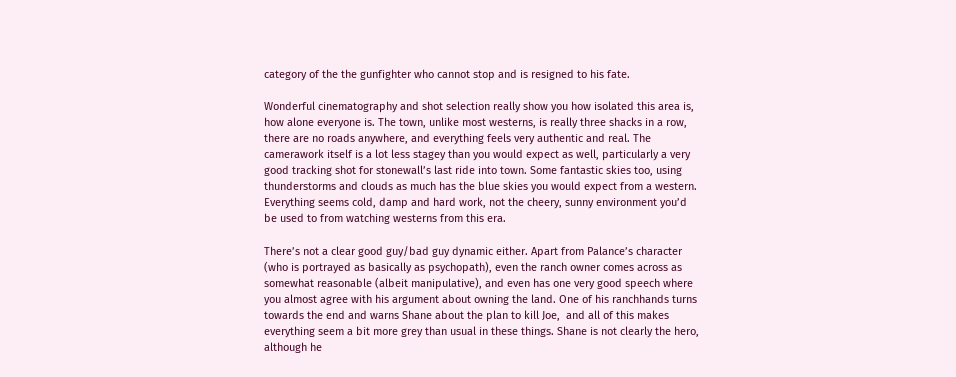category of the the gunfighter who cannot stop and is resigned to his fate.

Wonderful cinematography and shot selection really show you how isolated this area is, how alone everyone is. The town, unlike most westerns, is really three shacks in a row, there are no roads anywhere, and everything feels very authentic and real. The camerawork itself is a lot less stagey than you would expect as well, particularly a very good tracking shot for stonewall’s last ride into town. Some fantastic skies too, using thunderstorms and clouds as much has the blue skies you would expect from a western. Everything seems cold, damp and hard work, not the cheery, sunny environment you’d be used to from watching westerns from this era.

There’s not a clear good guy/bad guy dynamic either. Apart from Palance’s character (who is portrayed as basically as psychopath), even the ranch owner comes across as somewhat reasonable (albeit manipulative), and even has one very good speech where you almost agree with his argument about owning the land. One of his ranchhands turns towards the end and warns Shane about the plan to kill Joe,  and all of this makes everything seem a bit more grey than usual in these things. Shane is not clearly the hero, although he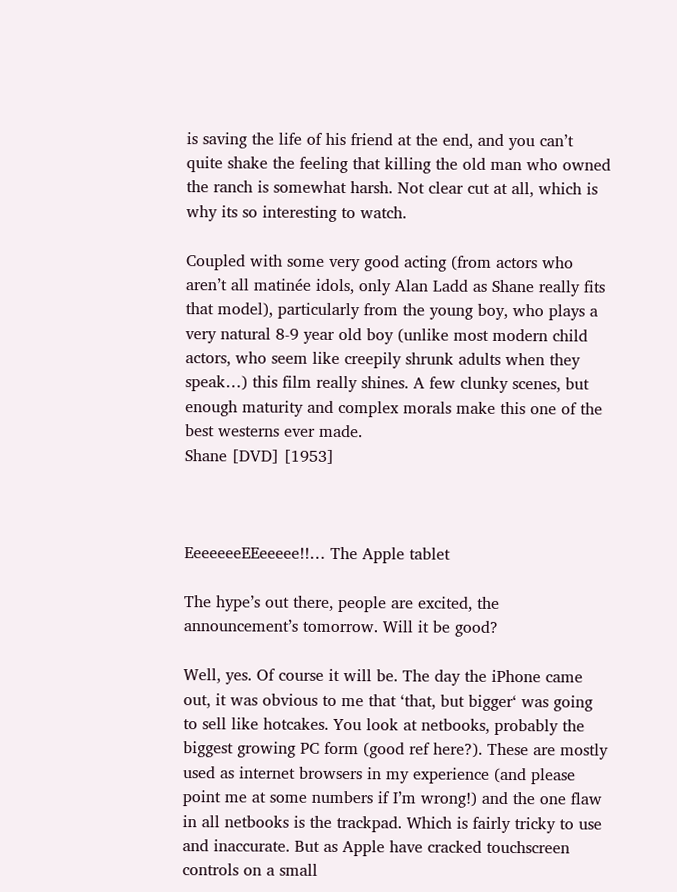is saving the life of his friend at the end, and you can’t quite shake the feeling that killing the old man who owned the ranch is somewhat harsh. Not clear cut at all, which is why its so interesting to watch.

Coupled with some very good acting (from actors who aren’t all matinée idols, only Alan Ladd as Shane really fits that model), particularly from the young boy, who plays a very natural 8-9 year old boy (unlike most modern child actors, who seem like creepily shrunk adults when they speak…) this film really shines. A few clunky scenes, but enough maturity and complex morals make this one of the best westerns ever made.
Shane [DVD] [1953]



EeeeeeeEEeeeee!!… The Apple tablet

The hype’s out there, people are excited, the announcement’s tomorrow. Will it be good?

Well, yes. Of course it will be. The day the iPhone came out, it was obvious to me that ‘that, but bigger‘ was going to sell like hotcakes. You look at netbooks, probably the biggest growing PC form (good ref here?). These are mostly used as internet browsers in my experience (and please point me at some numbers if I’m wrong!) and the one flaw in all netbooks is the trackpad. Which is fairly tricky to use and inaccurate. But as Apple have cracked touchscreen controls on a small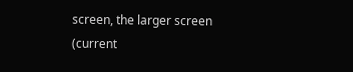screen, the larger screen (current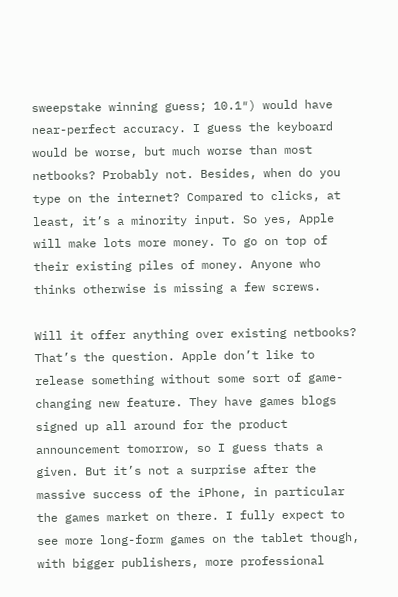sweepstake winning guess; 10.1″) would have near-perfect accuracy. I guess the keyboard would be worse, but much worse than most netbooks? Probably not. Besides, when do you type on the internet? Compared to clicks, at least, it’s a minority input. So yes, Apple will make lots more money. To go on top of their existing piles of money. Anyone who thinks otherwise is missing a few screws.

Will it offer anything over existing netbooks? That’s the question. Apple don’t like to release something without some sort of game-changing new feature. They have games blogs signed up all around for the product announcement tomorrow, so I guess thats a given. But it’s not a surprise after the massive success of the iPhone, in particular the games market on there. I fully expect to see more long-form games on the tablet though, with bigger publishers, more professional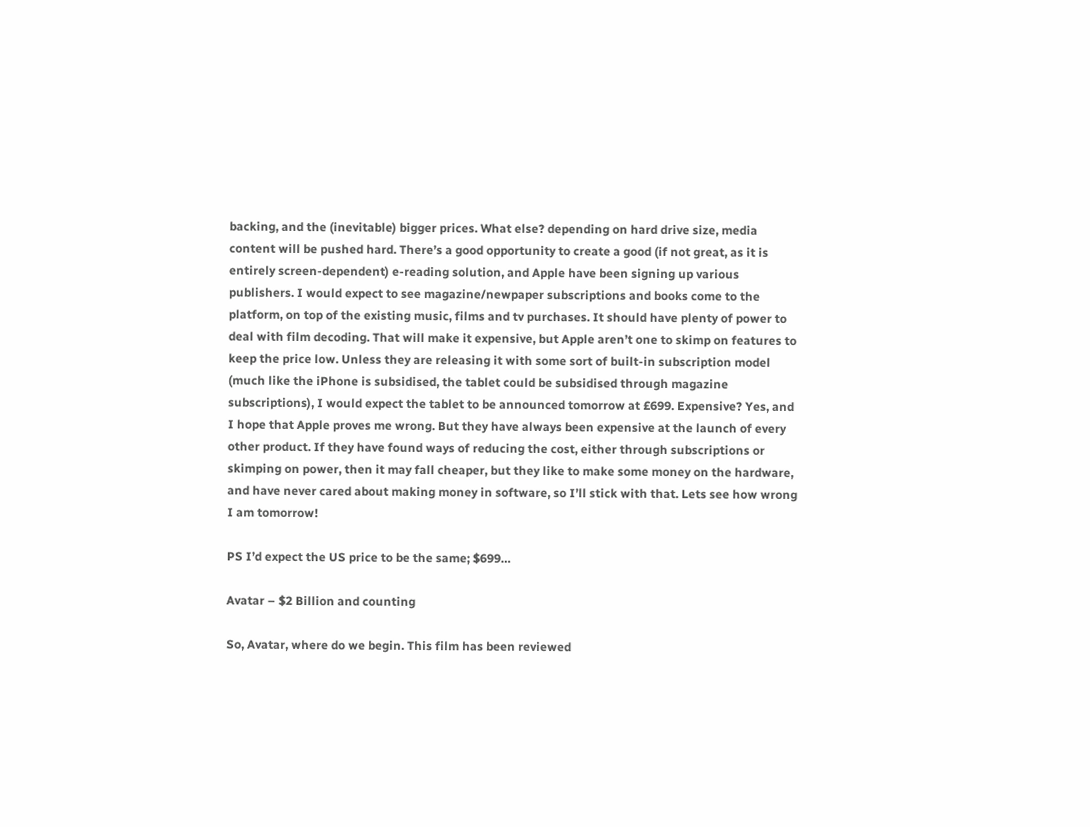backing, and the (inevitable) bigger prices. What else? depending on hard drive size, media content will be pushed hard. There’s a good opportunity to create a good (if not great, as it is entirely screen-dependent) e-reading solution, and Apple have been signing up various publishers. I would expect to see magazine/newpaper subscriptions and books come to the platform, on top of the existing music, films and tv purchases. It should have plenty of power to deal with film decoding. That will make it expensive, but Apple aren’t one to skimp on features to keep the price low. Unless they are releasing it with some sort of built-in subscription model (much like the iPhone is subsidised, the tablet could be subsidised through magazine subscriptions), I would expect the tablet to be announced tomorrow at £699. Expensive? Yes, and I hope that Apple proves me wrong. But they have always been expensive at the launch of every other product. If they have found ways of reducing the cost, either through subscriptions or skimping on power, then it may fall cheaper, but they like to make some money on the hardware, and have never cared about making money in software, so I’ll stick with that. Lets see how wrong I am tomorrow!

PS I’d expect the US price to be the same; $699…

Avatar – $2 Billion and counting

So, Avatar, where do we begin. This film has been reviewed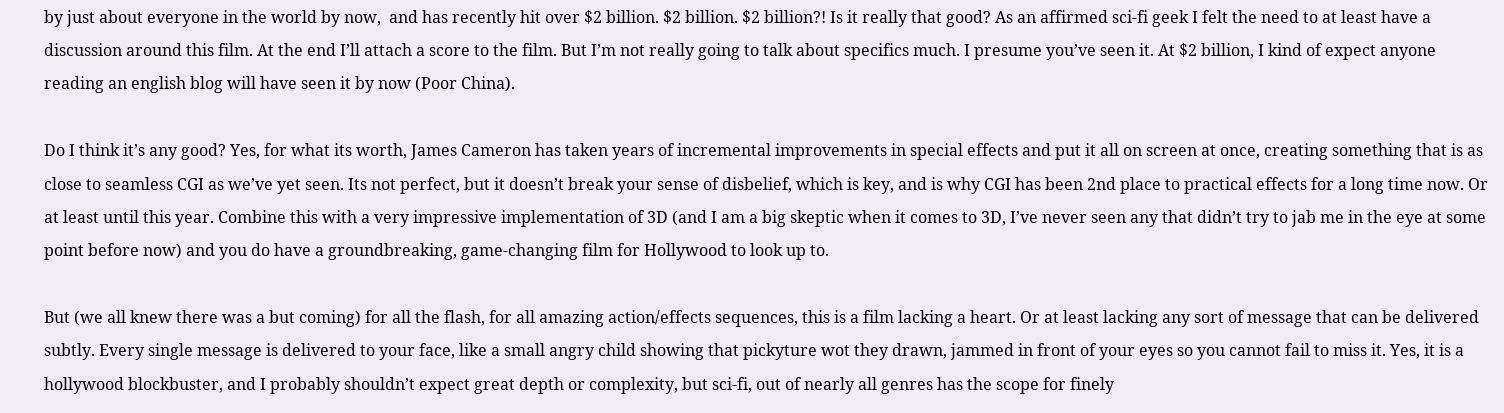by just about everyone in the world by now,  and has recently hit over $2 billion. $2 billion. $2 billion?! Is it really that good? As an affirmed sci-fi geek I felt the need to at least have a discussion around this film. At the end I’ll attach a score to the film. But I’m not really going to talk about specifics much. I presume you’ve seen it. At $2 billion, I kind of expect anyone reading an english blog will have seen it by now (Poor China).

Do I think it’s any good? Yes, for what its worth, James Cameron has taken years of incremental improvements in special effects and put it all on screen at once, creating something that is as close to seamless CGI as we’ve yet seen. Its not perfect, but it doesn’t break your sense of disbelief, which is key, and is why CGI has been 2nd place to practical effects for a long time now. Or at least until this year. Combine this with a very impressive implementation of 3D (and I am a big skeptic when it comes to 3D, I’ve never seen any that didn’t try to jab me in the eye at some point before now) and you do have a groundbreaking, game-changing film for Hollywood to look up to.

But (we all knew there was a but coming) for all the flash, for all amazing action/effects sequences, this is a film lacking a heart. Or at least lacking any sort of message that can be delivered subtly. Every single message is delivered to your face, like a small angry child showing that pickyture wot they drawn, jammed in front of your eyes so you cannot fail to miss it. Yes, it is a hollywood blockbuster, and I probably shouldn’t expect great depth or complexity, but sci-fi, out of nearly all genres has the scope for finely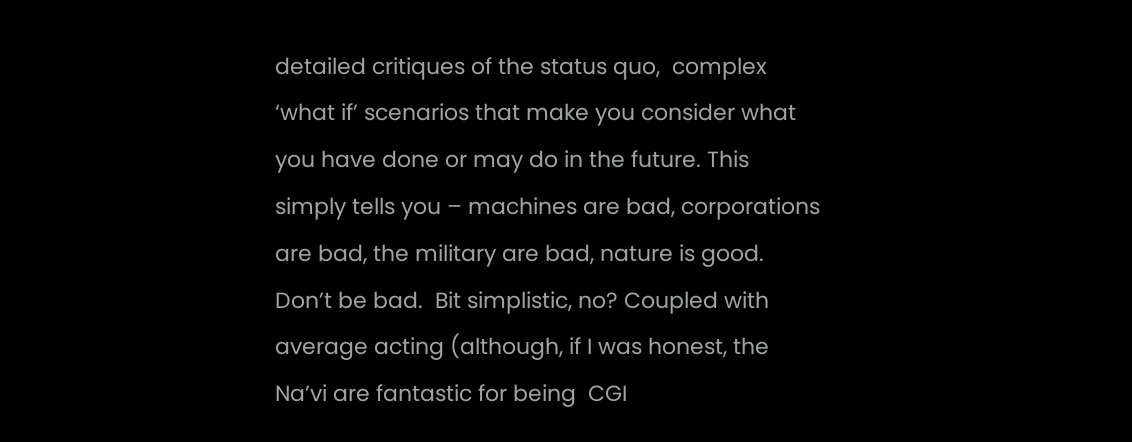detailed critiques of the status quo,  complex ‘what if’ scenarios that make you consider what you have done or may do in the future. This simply tells you – machines are bad, corporations are bad, the military are bad, nature is good. Don’t be bad.  Bit simplistic, no? Coupled with average acting (although, if I was honest, the Na’vi are fantastic for being  CGI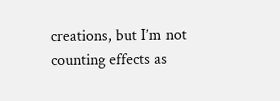creations, but I’m not counting effects as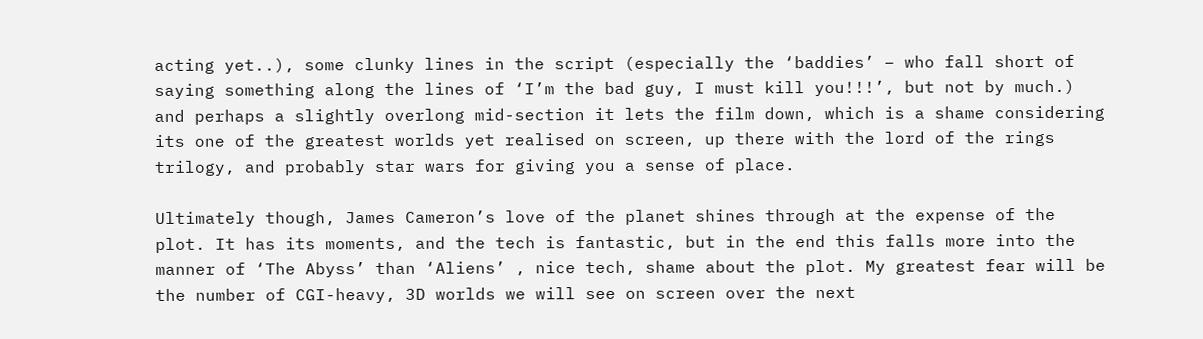acting yet..), some clunky lines in the script (especially the ‘baddies’ – who fall short of saying something along the lines of ‘I’m the bad guy, I must kill you!!!’, but not by much.) and perhaps a slightly overlong mid-section it lets the film down, which is a shame considering its one of the greatest worlds yet realised on screen, up there with the lord of the rings trilogy, and probably star wars for giving you a sense of place.

Ultimately though, James Cameron’s love of the planet shines through at the expense of the plot. It has its moments, and the tech is fantastic, but in the end this falls more into the manner of ‘The Abyss’ than ‘Aliens’ , nice tech, shame about the plot. My greatest fear will be the number of CGI-heavy, 3D worlds we will see on screen over the next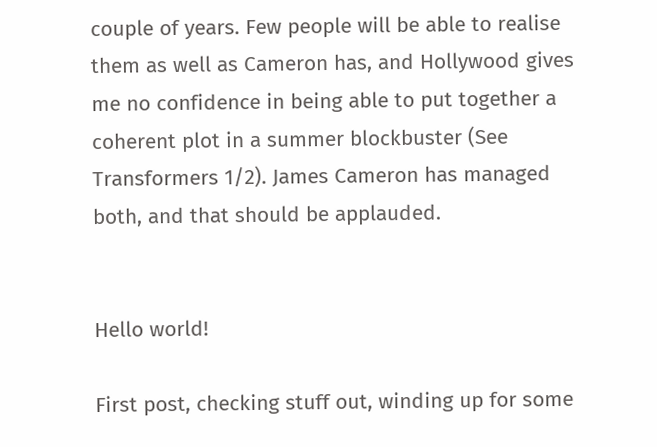couple of years. Few people will be able to realise them as well as Cameron has, and Hollywood gives me no confidence in being able to put together a coherent plot in a summer blockbuster (See Transformers 1/2). James Cameron has managed both, and that should be applauded.


Hello world!

First post, checking stuff out, winding up for some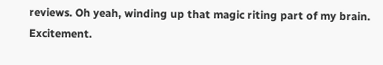reviews. Oh yeah, winding up that magic riting part of my brain. Excitement.